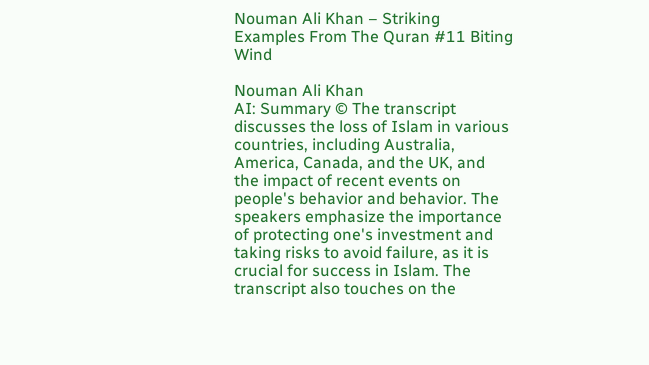Nouman Ali Khan – Striking Examples From The Quran #11 Biting Wind

Nouman Ali Khan
AI: Summary © The transcript discusses the loss of Islam in various countries, including Australia, America, Canada, and the UK, and the impact of recent events on people's behavior and behavior. The speakers emphasize the importance of protecting one's investment and taking risks to avoid failure, as it is crucial for success in Islam. The transcript also touches on the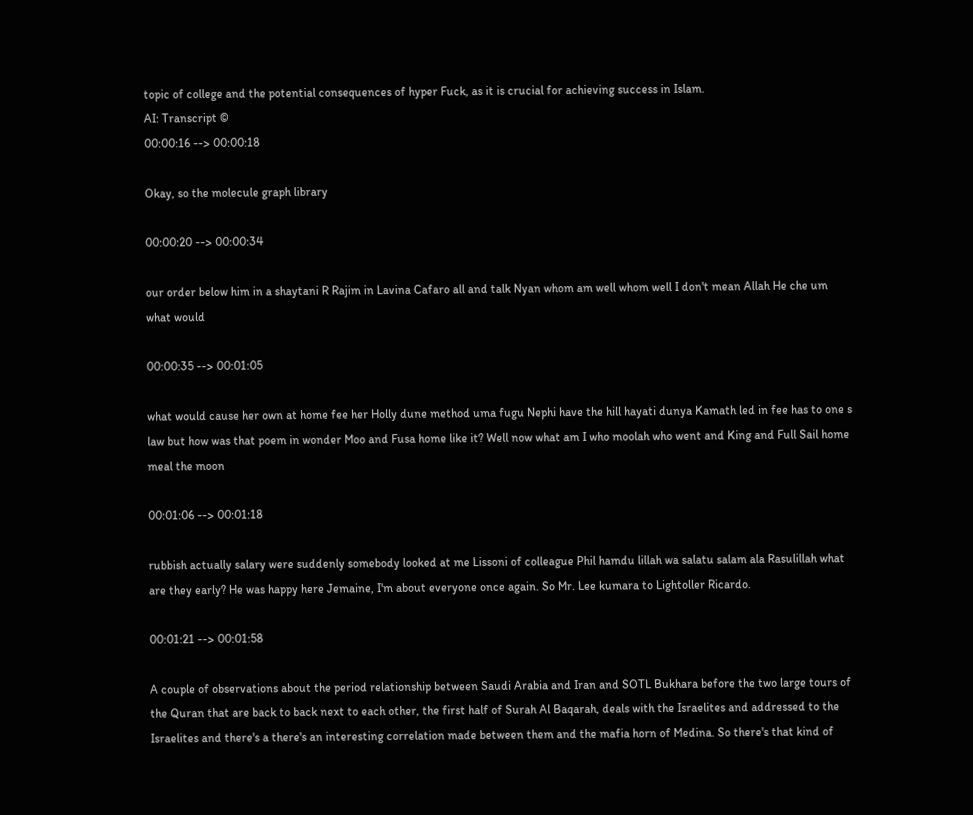topic of college and the potential consequences of hyper Fuck, as it is crucial for achieving success in Islam.
AI: Transcript ©
00:00:16 --> 00:00:18

Okay, so the molecule graph library

00:00:20 --> 00:00:34

our order below him in a shaytani R Rajim in Lavina Cafaro all and talk Nyan whom am well whom well I don't mean Allah He che um what would

00:00:35 --> 00:01:05

what would cause her own at home fee her Holly dune method uma fugu Nephi have the hill hayati dunya Kamath led in fee has to one s law but how was that poem in wonder Moo and Fusa home like it? Well now what am I who moolah who went and King and Full Sail home meal the moon

00:01:06 --> 00:01:18

rubbish actually salary were suddenly somebody looked at me Lissoni of colleague Phil hamdu lillah wa salatu salam ala Rasulillah what are they early? He was happy here Jemaine, I'm about everyone once again. So Mr. Lee kumara to Lightoller Ricardo.

00:01:21 --> 00:01:58

A couple of observations about the period relationship between Saudi Arabia and Iran and SOTL Bukhara before the two large tours of the Quran that are back to back next to each other, the first half of Surah Al Baqarah, deals with the Israelites and addressed to the Israelites and there's a there's an interesting correlation made between them and the mafia horn of Medina. So there's that kind of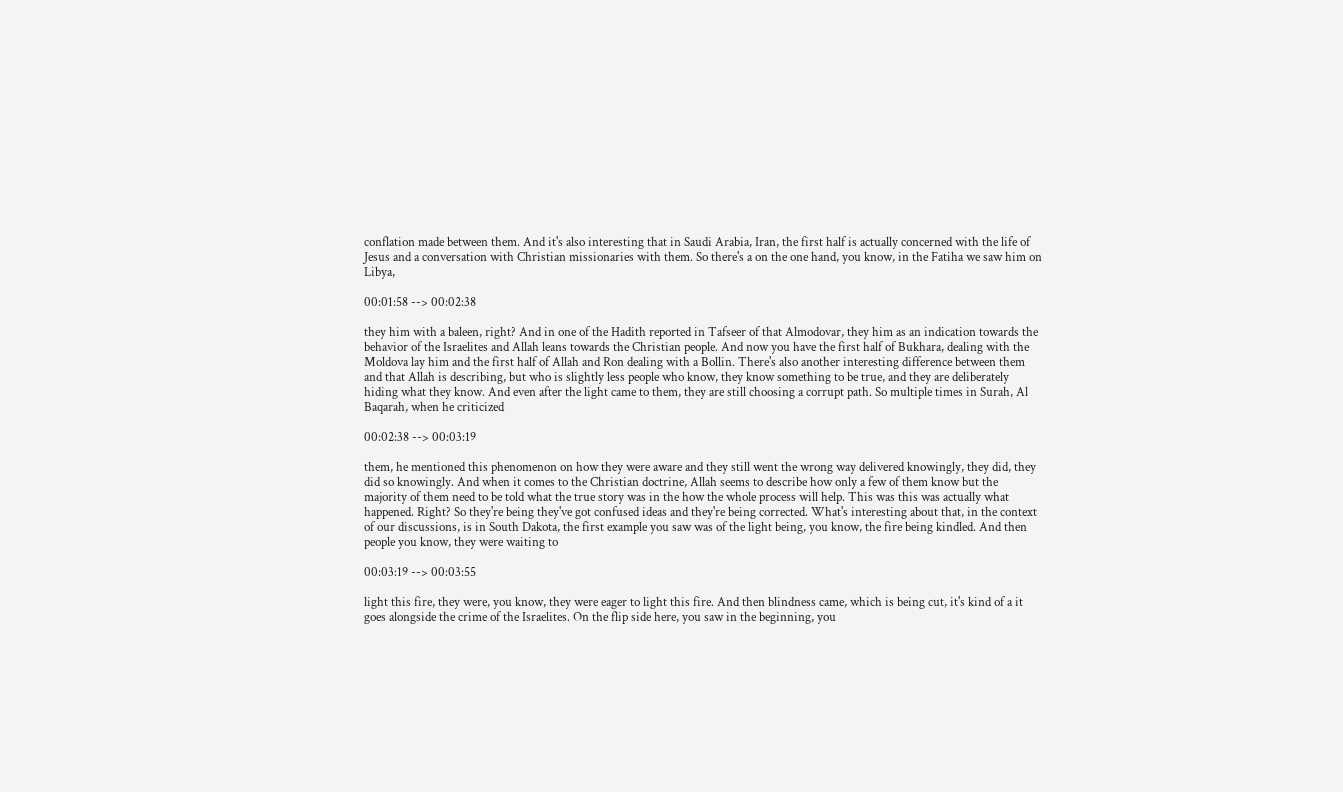conflation made between them. And it's also interesting that in Saudi Arabia, Iran, the first half is actually concerned with the life of Jesus and a conversation with Christian missionaries with them. So there's a on the one hand, you know, in the Fatiha we saw him on Libya,

00:01:58 --> 00:02:38

they him with a baleen, right? And in one of the Hadith reported in Tafseer of that Almodovar, they him as an indication towards the behavior of the Israelites and Allah leans towards the Christian people. And now you have the first half of Bukhara, dealing with the Moldova lay him and the first half of Allah and Ron dealing with a Bollin. There's also another interesting difference between them and that Allah is describing, but who is slightly less people who know, they know something to be true, and they are deliberately hiding what they know. And even after the light came to them, they are still choosing a corrupt path. So multiple times in Surah, Al Baqarah, when he criticized

00:02:38 --> 00:03:19

them, he mentioned this phenomenon on how they were aware and they still went the wrong way delivered knowingly, they did, they did so knowingly. And when it comes to the Christian doctrine, Allah seems to describe how only a few of them know but the majority of them need to be told what the true story was in the how the whole process will help. This was this was actually what happened. Right? So they're being they've got confused ideas and they're being corrected. What's interesting about that, in the context of our discussions, is in South Dakota, the first example you saw was of the light being, you know, the fire being kindled. And then people you know, they were waiting to

00:03:19 --> 00:03:55

light this fire, they were, you know, they were eager to light this fire. And then blindness came, which is being cut, it's kind of a it goes alongside the crime of the Israelites. On the flip side here, you saw in the beginning, you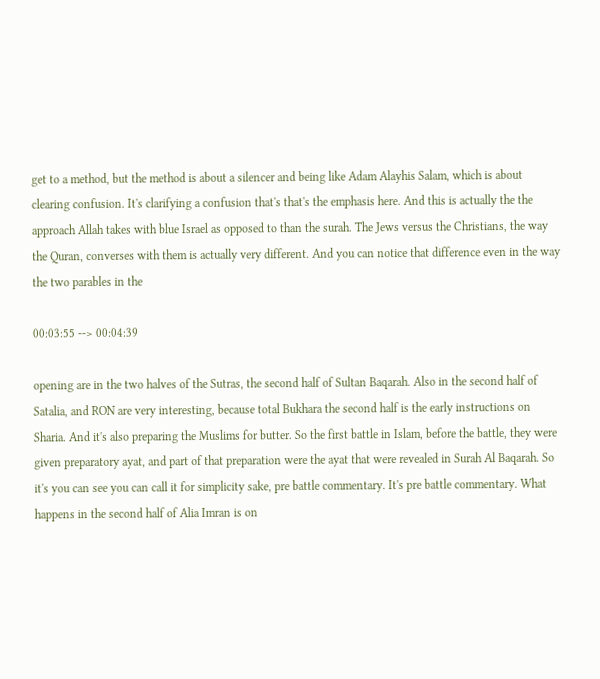get to a method, but the method is about a silencer and being like Adam Alayhis Salam, which is about clearing confusion. It's clarifying a confusion that's that's the emphasis here. And this is actually the the approach Allah takes with blue Israel as opposed to than the surah. The Jews versus the Christians, the way the Quran, converses with them is actually very different. And you can notice that difference even in the way the two parables in the

00:03:55 --> 00:04:39

opening are in the two halves of the Sutras, the second half of Sultan Baqarah. Also in the second half of Satalia, and RON are very interesting, because total Bukhara the second half is the early instructions on Sharia. And it's also preparing the Muslims for butter. So the first battle in Islam, before the battle, they were given preparatory ayat, and part of that preparation were the ayat that were revealed in Surah Al Baqarah. So it's you can see you can call it for simplicity sake, pre battle commentary. It's pre battle commentary. What happens in the second half of Alia Imran is on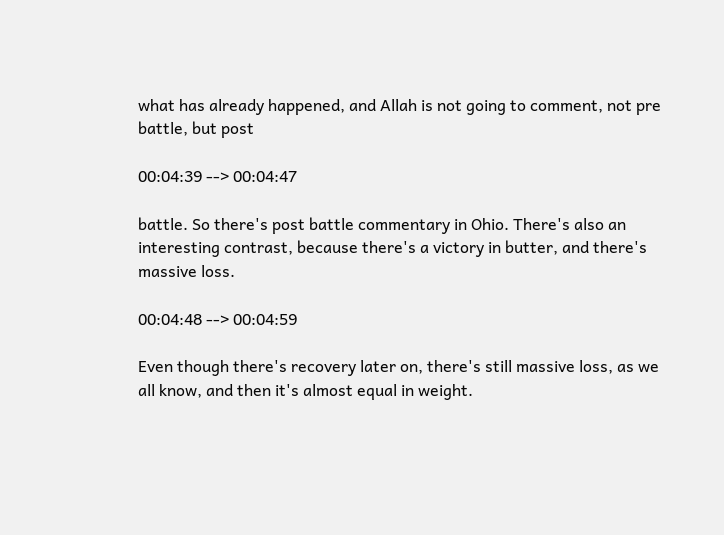what has already happened, and Allah is not going to comment, not pre battle, but post

00:04:39 --> 00:04:47

battle. So there's post battle commentary in Ohio. There's also an interesting contrast, because there's a victory in butter, and there's massive loss.

00:04:48 --> 00:04:59

Even though there's recovery later on, there's still massive loss, as we all know, and then it's almost equal in weight.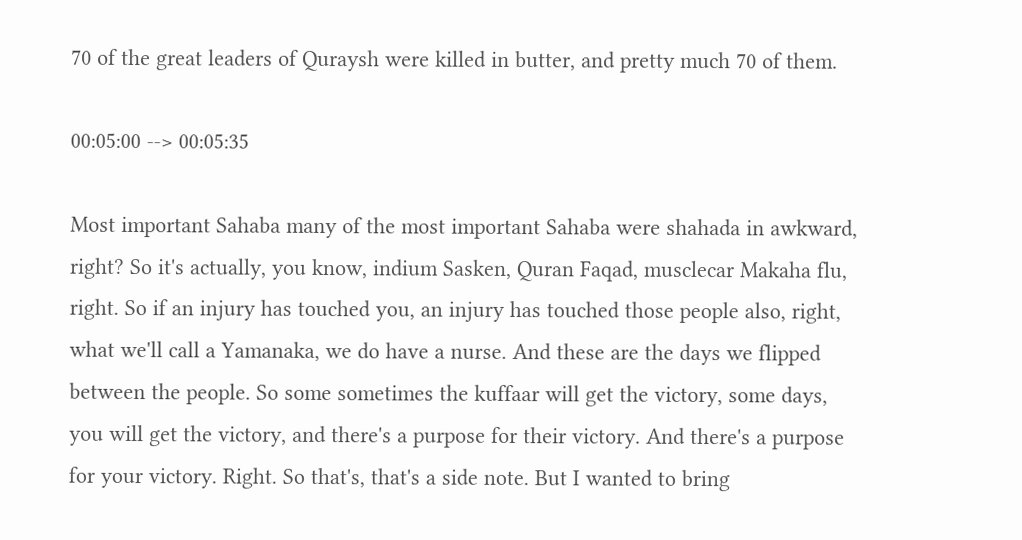70 of the great leaders of Quraysh were killed in butter, and pretty much 70 of them.

00:05:00 --> 00:05:35

Most important Sahaba many of the most important Sahaba were shahada in awkward, right? So it's actually, you know, indium Sasken, Quran Faqad, musclecar Makaha flu, right. So if an injury has touched you, an injury has touched those people also, right, what we'll call a Yamanaka, we do have a nurse. And these are the days we flipped between the people. So some sometimes the kuffaar will get the victory, some days, you will get the victory, and there's a purpose for their victory. And there's a purpose for your victory. Right. So that's, that's a side note. But I wanted to bring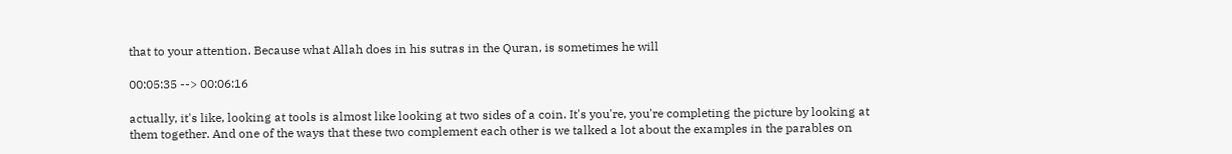that to your attention. Because what Allah does in his sutras in the Quran, is sometimes he will

00:05:35 --> 00:06:16

actually, it's like, looking at tools is almost like looking at two sides of a coin. It's you're, you're completing the picture by looking at them together. And one of the ways that these two complement each other is we talked a lot about the examples in the parables on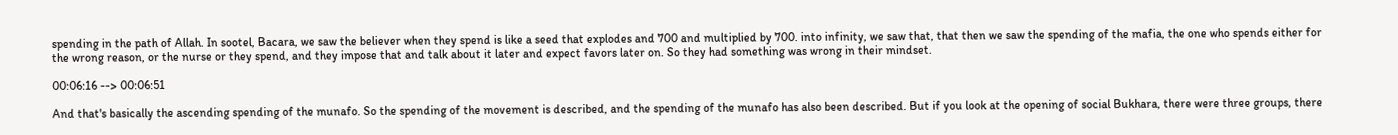spending in the path of Allah. In sootel, Bacara, we saw the believer when they spend is like a seed that explodes and 700 and multiplied by 700. into infinity, we saw that, that then we saw the spending of the mafia, the one who spends either for the wrong reason, or the nurse or they spend, and they impose that and talk about it later and expect favors later on. So they had something was wrong in their mindset.

00:06:16 --> 00:06:51

And that's basically the ascending spending of the munafo. So the spending of the movement is described, and the spending of the munafo has also been described. But if you look at the opening of social Bukhara, there were three groups, there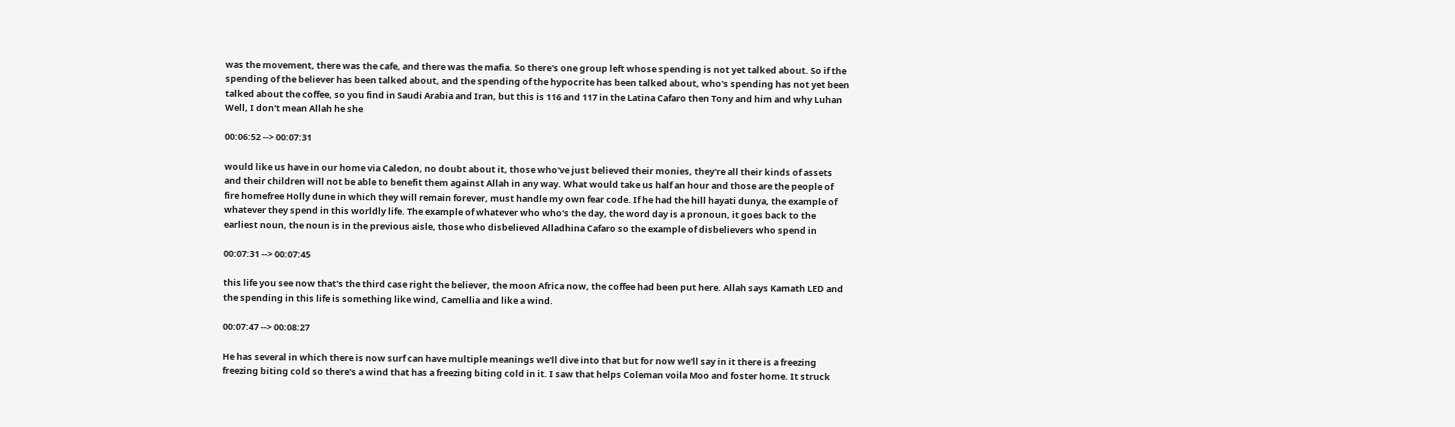was the movement, there was the cafe, and there was the mafia. So there's one group left whose spending is not yet talked about. So if the spending of the believer has been talked about, and the spending of the hypocrite has been talked about, who's spending has not yet been talked about the coffee, so you find in Saudi Arabia and Iran, but this is 116 and 117 in the Latina Cafaro then Tony and him and why Luhan Well, I don't mean Allah he she

00:06:52 --> 00:07:31

would like us have in our home via Caledon, no doubt about it, those who've just believed their monies, they're all their kinds of assets and their children will not be able to benefit them against Allah in any way. What would take us half an hour and those are the people of fire homefree Holly dune in which they will remain forever, must handle my own fear code. If he had the hill hayati dunya, the example of whatever they spend in this worldly life. The example of whatever who who's the day, the word day is a pronoun, it goes back to the earliest noun, the noun is in the previous aisle, those who disbelieved Alladhina Cafaro so the example of disbelievers who spend in

00:07:31 --> 00:07:45

this life you see now that's the third case right the believer, the moon Africa now, the coffee had been put here. Allah says Kamath LED and the spending in this life is something like wind, Camellia and like a wind.

00:07:47 --> 00:08:27

He has several in which there is now surf can have multiple meanings we'll dive into that but for now we'll say in it there is a freezing freezing biting cold so there's a wind that has a freezing biting cold in it. I saw that helps Coleman voila Moo and foster home. It struck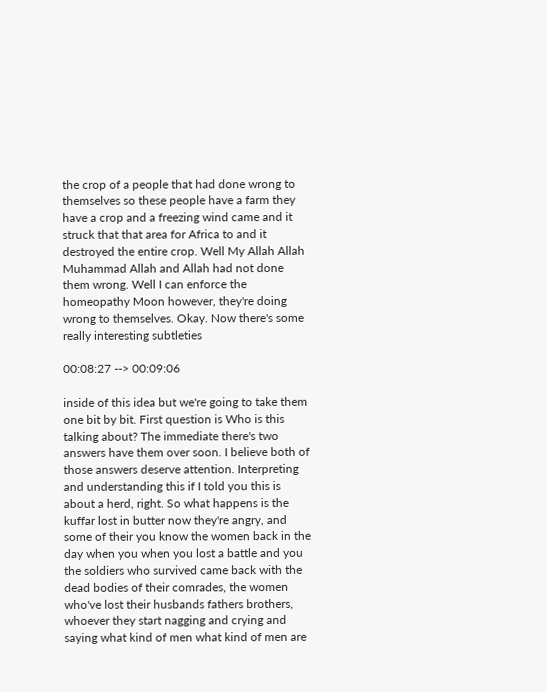the crop of a people that had done wrong to themselves so these people have a farm they have a crop and a freezing wind came and it struck that that area for Africa to and it destroyed the entire crop. Well My Allah Allah Muhammad Allah and Allah had not done them wrong. Well I can enforce the homeopathy Moon however, they're doing wrong to themselves. Okay. Now there's some really interesting subtleties

00:08:27 --> 00:09:06

inside of this idea but we're going to take them one bit by bit. First question is Who is this talking about? The immediate there's two answers have them over soon. I believe both of those answers deserve attention. Interpreting and understanding this if I told you this is about a herd, right. So what happens is the kuffar lost in butter now they're angry, and some of their you know the women back in the day when you when you lost a battle and you the soldiers who survived came back with the dead bodies of their comrades, the women who've lost their husbands fathers brothers, whoever they start nagging and crying and saying what kind of men what kind of men are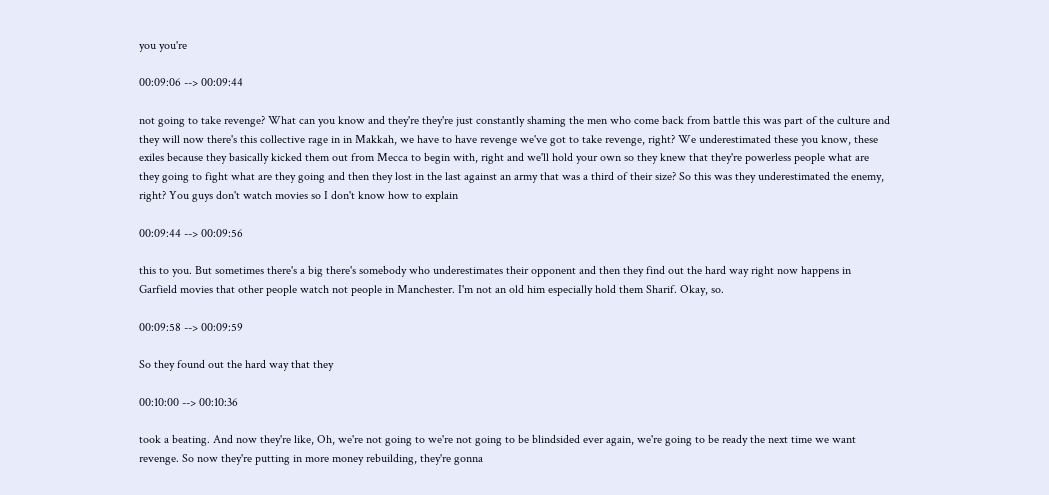you you're

00:09:06 --> 00:09:44

not going to take revenge? What can you know and they're they're just constantly shaming the men who come back from battle this was part of the culture and they will now there's this collective rage in in Makkah, we have to have revenge we've got to take revenge, right? We underestimated these you know, these exiles because they basically kicked them out from Mecca to begin with, right and we'll hold your own so they knew that they're powerless people what are they going to fight what are they going and then they lost in the last against an army that was a third of their size? So this was they underestimated the enemy, right? You guys don't watch movies so I don't know how to explain

00:09:44 --> 00:09:56

this to you. But sometimes there's a big there's somebody who underestimates their opponent and then they find out the hard way right now happens in Garfield movies that other people watch not people in Manchester. I'm not an old him especially hold them Sharif. Okay, so.

00:09:58 --> 00:09:59

So they found out the hard way that they

00:10:00 --> 00:10:36

took a beating. And now they're like, Oh, we're not going to we're not going to be blindsided ever again, we're going to be ready the next time we want revenge. So now they're putting in more money rebuilding, they're gonna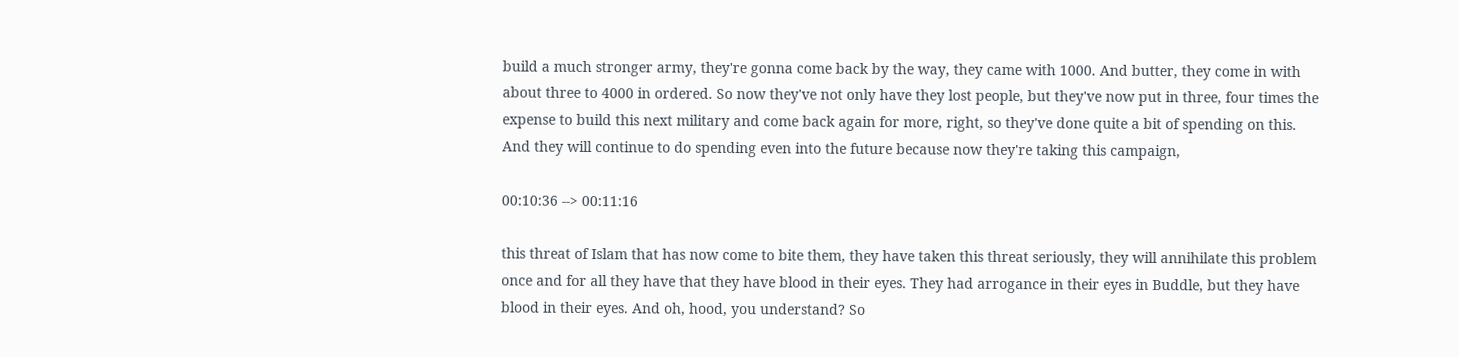build a much stronger army, they're gonna come back by the way, they came with 1000. And butter, they come in with about three to 4000 in ordered. So now they've not only have they lost people, but they've now put in three, four times the expense to build this next military and come back again for more, right, so they've done quite a bit of spending on this. And they will continue to do spending even into the future because now they're taking this campaign,

00:10:36 --> 00:11:16

this threat of Islam that has now come to bite them, they have taken this threat seriously, they will annihilate this problem once and for all they have that they have blood in their eyes. They had arrogance in their eyes in Buddle, but they have blood in their eyes. And oh, hood, you understand? So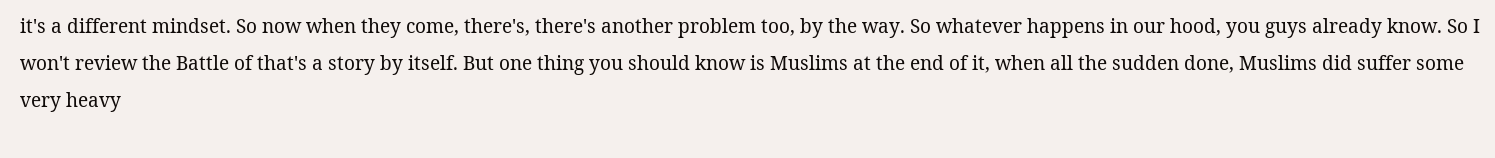it's a different mindset. So now when they come, there's, there's another problem too, by the way. So whatever happens in our hood, you guys already know. So I won't review the Battle of that's a story by itself. But one thing you should know is Muslims at the end of it, when all the sudden done, Muslims did suffer some very heavy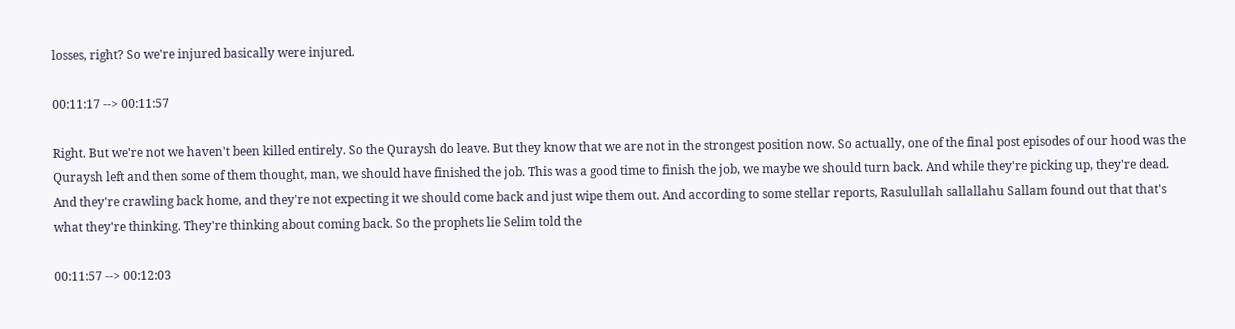losses, right? So we're injured basically were injured.

00:11:17 --> 00:11:57

Right. But we're not we haven't been killed entirely. So the Quraysh do leave. But they know that we are not in the strongest position now. So actually, one of the final post episodes of our hood was the Quraysh left and then some of them thought, man, we should have finished the job. This was a good time to finish the job, we maybe we should turn back. And while they're picking up, they're dead. And they're crawling back home, and they're not expecting it we should come back and just wipe them out. And according to some stellar reports, Rasulullah sallallahu Sallam found out that that's what they're thinking. They're thinking about coming back. So the prophets lie Selim told the

00:11:57 --> 00:12:03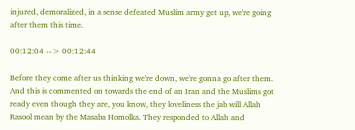injured, demoralized, in a sense defeated Muslim army get up, we're going after them this time.

00:12:04 --> 00:12:44

Before they come after us thinking we're down, we're gonna go after them. And this is commented on towards the end of an Iran and the Muslims got ready even though they are, you know, they loveliness the jab will Allah Rasool mean by the Masaba Homolka. They responded to Allah and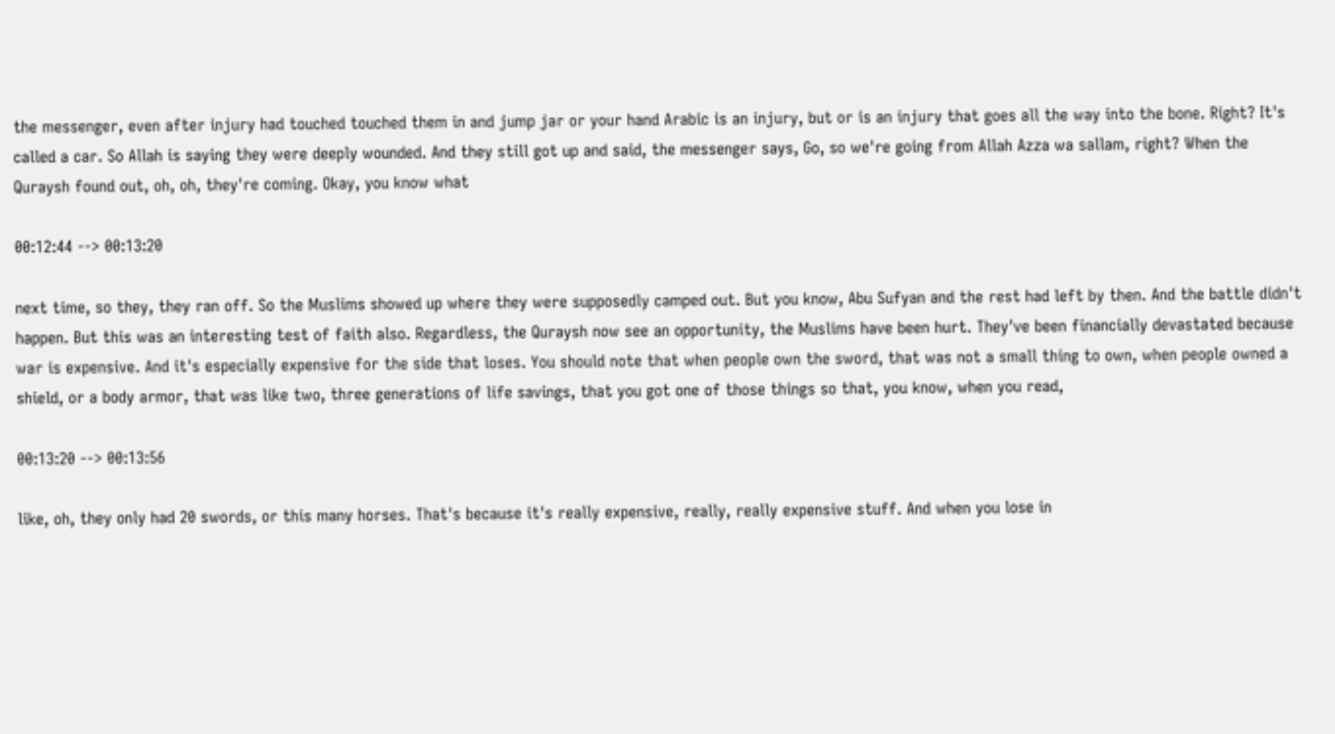the messenger, even after injury had touched touched them in and jump jar or your hand Arabic is an injury, but or is an injury that goes all the way into the bone. Right? It's called a car. So Allah is saying they were deeply wounded. And they still got up and said, the messenger says, Go, so we're going from Allah Azza wa sallam, right? When the Quraysh found out, oh, oh, they're coming. Okay, you know what

00:12:44 --> 00:13:20

next time, so they, they ran off. So the Muslims showed up where they were supposedly camped out. But you know, Abu Sufyan and the rest had left by then. And the battle didn't happen. But this was an interesting test of faith also. Regardless, the Quraysh now see an opportunity, the Muslims have been hurt. They've been financially devastated because war is expensive. And it's especially expensive for the side that loses. You should note that when people own the sword, that was not a small thing to own, when people owned a shield, or a body armor, that was like two, three generations of life savings, that you got one of those things so that, you know, when you read,

00:13:20 --> 00:13:56

like, oh, they only had 20 swords, or this many horses. That's because it's really expensive, really, really expensive stuff. And when you lose in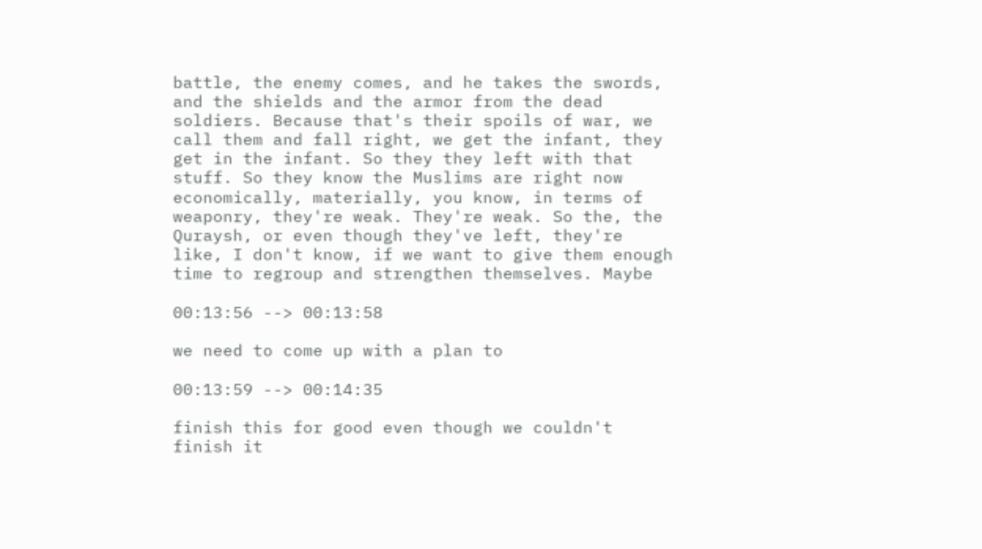battle, the enemy comes, and he takes the swords, and the shields and the armor from the dead soldiers. Because that's their spoils of war, we call them and fall right, we get the infant, they get in the infant. So they they left with that stuff. So they know the Muslims are right now economically, materially, you know, in terms of weaponry, they're weak. They're weak. So the, the Quraysh, or even though they've left, they're like, I don't know, if we want to give them enough time to regroup and strengthen themselves. Maybe

00:13:56 --> 00:13:58

we need to come up with a plan to

00:13:59 --> 00:14:35

finish this for good even though we couldn't finish it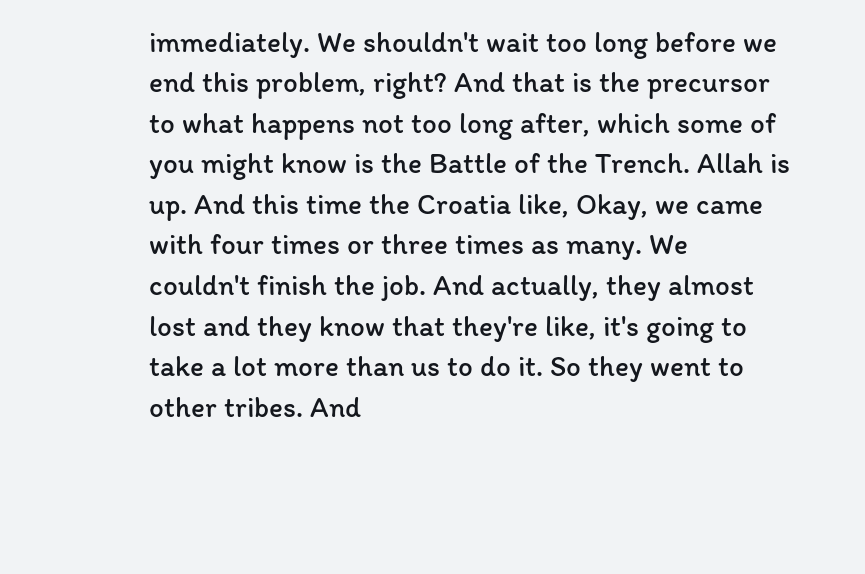immediately. We shouldn't wait too long before we end this problem, right? And that is the precursor to what happens not too long after, which some of you might know is the Battle of the Trench. Allah is up. And this time the Croatia like, Okay, we came with four times or three times as many. We couldn't finish the job. And actually, they almost lost and they know that they're like, it's going to take a lot more than us to do it. So they went to other tribes. And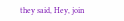they said, Hey, join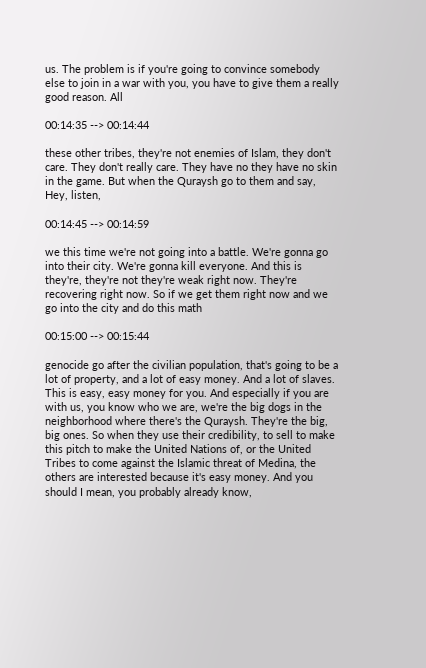us. The problem is if you're going to convince somebody else to join in a war with you, you have to give them a really good reason. All

00:14:35 --> 00:14:44

these other tribes, they're not enemies of Islam, they don't care. They don't really care. They have no they have no skin in the game. But when the Quraysh go to them and say, Hey, listen,

00:14:45 --> 00:14:59

we this time we're not going into a battle. We're gonna go into their city. We're gonna kill everyone. And this is they're, they're not they're weak right now. They're recovering right now. So if we get them right now and we go into the city and do this math

00:15:00 --> 00:15:44

genocide go after the civilian population, that's going to be a lot of property, and a lot of easy money. And a lot of slaves. This is easy, easy money for you. And especially if you are with us, you know who we are, we're the big dogs in the neighborhood where there's the Quraysh. They're the big, big ones. So when they use their credibility, to sell to make this pitch to make the United Nations of, or the United Tribes to come against the Islamic threat of Medina, the others are interested because it's easy money. And you should I mean, you probably already know,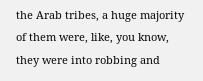the Arab tribes, a huge majority of them were, like, you know, they were into robbing and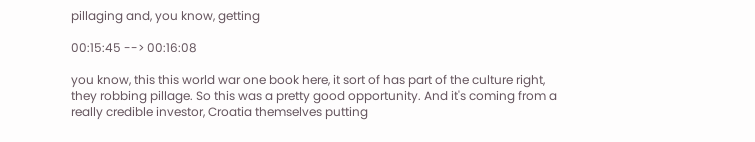pillaging and, you know, getting

00:15:45 --> 00:16:08

you know, this this world war one book here, it sort of has part of the culture right, they robbing pillage. So this was a pretty good opportunity. And it's coming from a really credible investor, Croatia themselves putting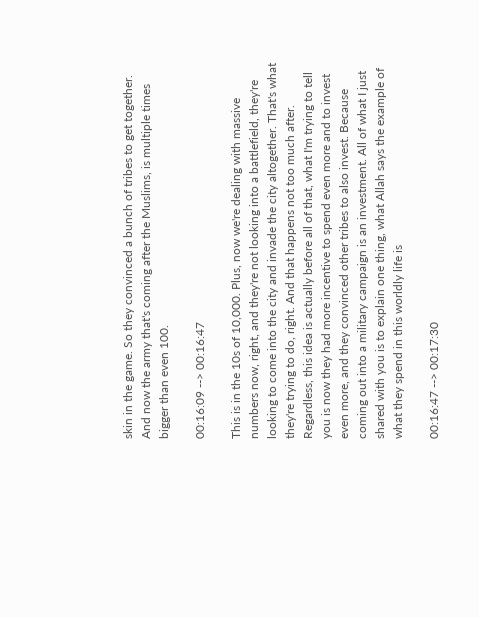skin in the game. So they convinced a bunch of tribes to get together. And now the army that's coming after the Muslims, is multiple times bigger than even 100.

00:16:09 --> 00:16:47

This is in the 10s of 10,000. Plus, now we're dealing with massive numbers now, right, and they're not looking into a battlefield, they're looking to come into the city and invade the city altogether. That's what they're trying to do, right. And that happens not too much after. Regardless, this idea is actually before all of that, what I'm trying to tell you is now they had more incentive to spend even more and to invest even more, and they convinced other tribes to also invest. Because coming out into a military campaign is an investment. All of what I just shared with you is to explain one thing, what Allah says the example of what they spend in this worldly life is

00:16:47 --> 00:17:30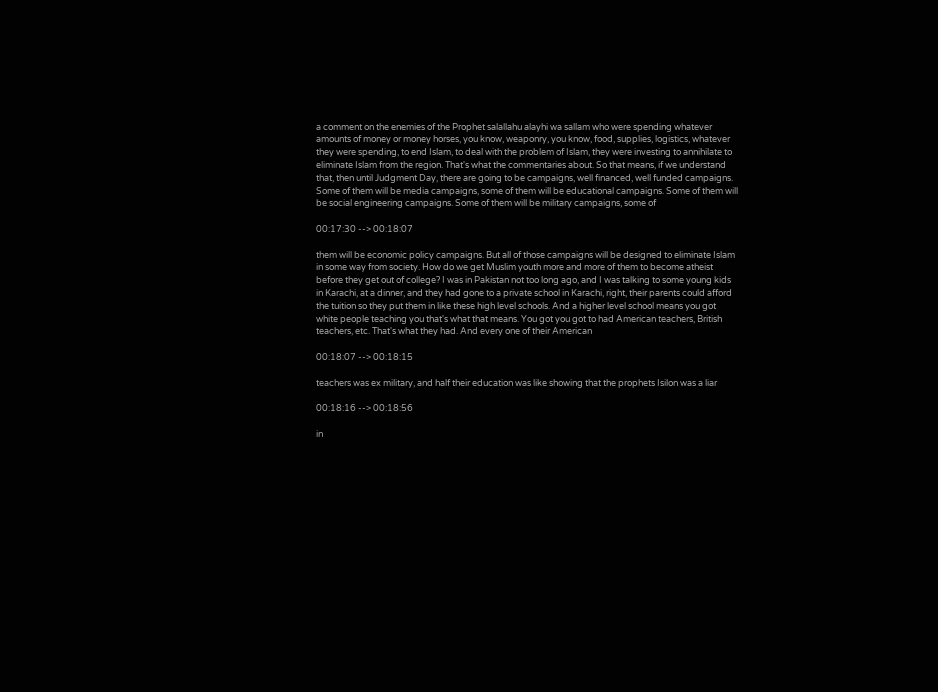a comment on the enemies of the Prophet salallahu alayhi wa sallam who were spending whatever amounts of money or money horses, you know, weaponry, you know, food, supplies, logistics, whatever they were spending, to end Islam, to deal with the problem of Islam, they were investing to annihilate to eliminate Islam from the region. That's what the commentaries about. So that means, if we understand that, then until Judgment Day, there are going to be campaigns, well financed, well funded campaigns. Some of them will be media campaigns, some of them will be educational campaigns. Some of them will be social engineering campaigns. Some of them will be military campaigns, some of

00:17:30 --> 00:18:07

them will be economic policy campaigns. But all of those campaigns will be designed to eliminate Islam in some way from society. How do we get Muslim youth more and more of them to become atheist before they get out of college? I was in Pakistan not too long ago, and I was talking to some young kids in Karachi, at a dinner, and they had gone to a private school in Karachi, right, their parents could afford the tuition so they put them in like these high level schools. And a higher level school means you got white people teaching you that's what that means. You got you got to had American teachers, British teachers, etc. That's what they had. And every one of their American

00:18:07 --> 00:18:15

teachers was ex military, and half their education was like showing that the prophets Isilon was a liar

00:18:16 --> 00:18:56

in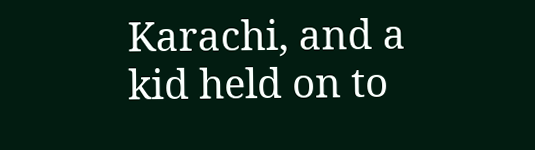Karachi, and a kid held on to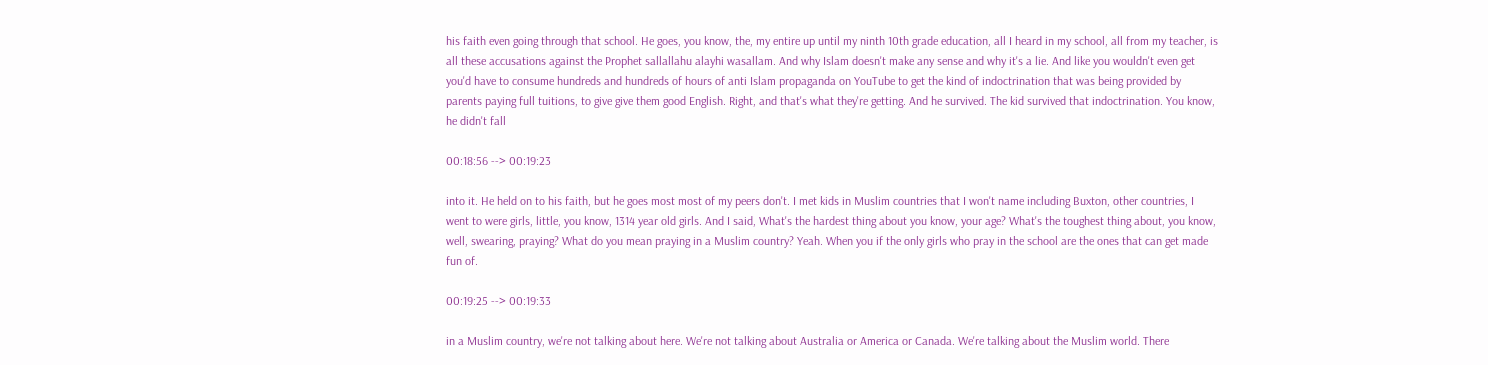his faith even going through that school. He goes, you know, the, my entire up until my ninth 10th grade education, all I heard in my school, all from my teacher, is all these accusations against the Prophet sallallahu alayhi wasallam. And why Islam doesn't make any sense and why it's a lie. And like you wouldn't even get you'd have to consume hundreds and hundreds of hours of anti Islam propaganda on YouTube to get the kind of indoctrination that was being provided by parents paying full tuitions, to give give them good English. Right, and that's what they're getting. And he survived. The kid survived that indoctrination. You know, he didn't fall

00:18:56 --> 00:19:23

into it. He held on to his faith, but he goes most most of my peers don't. I met kids in Muslim countries that I won't name including Buxton, other countries, I went to were girls, little, you know, 1314 year old girls. And I said, What's the hardest thing about you know, your age? What's the toughest thing about, you know, well, swearing, praying? What do you mean praying in a Muslim country? Yeah. When you if the only girls who pray in the school are the ones that can get made fun of.

00:19:25 --> 00:19:33

in a Muslim country, we're not talking about here. We're not talking about Australia or America or Canada. We're talking about the Muslim world. There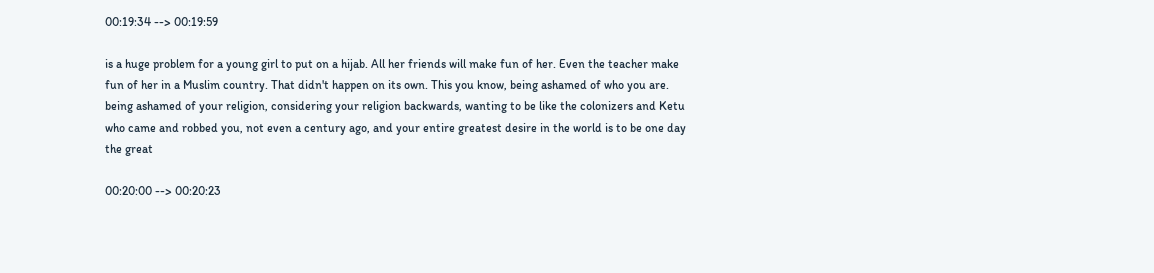00:19:34 --> 00:19:59

is a huge problem for a young girl to put on a hijab. All her friends will make fun of her. Even the teacher make fun of her in a Muslim country. That didn't happen on its own. This you know, being ashamed of who you are. being ashamed of your religion, considering your religion backwards, wanting to be like the colonizers and Ketu who came and robbed you, not even a century ago, and your entire greatest desire in the world is to be one day the great

00:20:00 --> 00:20:23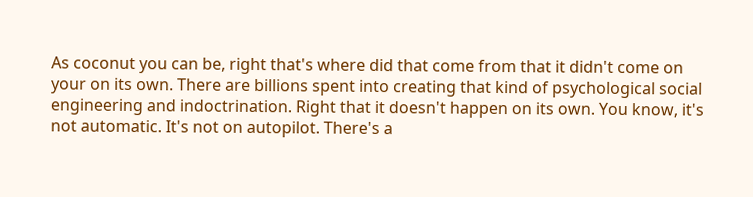As coconut you can be, right that's where did that come from that it didn't come on your on its own. There are billions spent into creating that kind of psychological social engineering and indoctrination. Right that it doesn't happen on its own. You know, it's not automatic. It's not on autopilot. There's a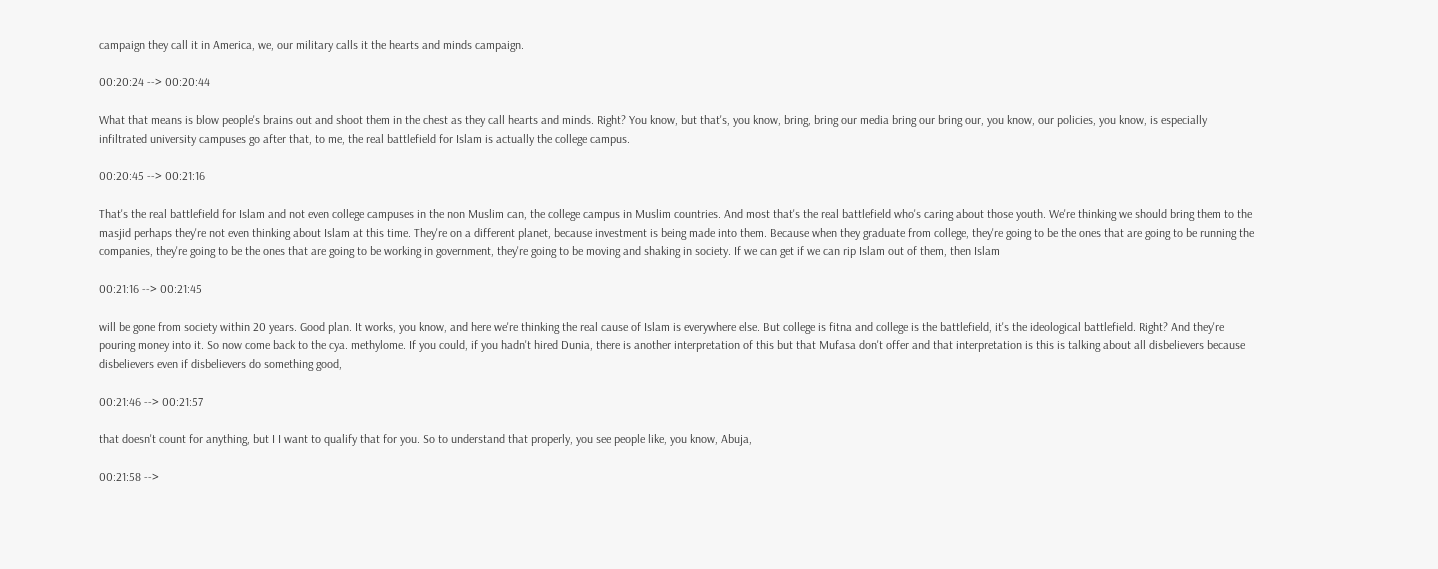campaign they call it in America, we, our military calls it the hearts and minds campaign.

00:20:24 --> 00:20:44

What that means is blow people's brains out and shoot them in the chest as they call hearts and minds. Right? You know, but that's, you know, bring, bring our media bring our bring our, you know, our policies, you know, is especially infiltrated university campuses go after that, to me, the real battlefield for Islam is actually the college campus.

00:20:45 --> 00:21:16

That's the real battlefield for Islam and not even college campuses in the non Muslim can, the college campus in Muslim countries. And most that's the real battlefield who's caring about those youth. We're thinking we should bring them to the masjid perhaps they're not even thinking about Islam at this time. They're on a different planet, because investment is being made into them. Because when they graduate from college, they're going to be the ones that are going to be running the companies, they're going to be the ones that are going to be working in government, they're going to be moving and shaking in society. If we can get if we can rip Islam out of them, then Islam

00:21:16 --> 00:21:45

will be gone from society within 20 years. Good plan. It works, you know, and here we're thinking the real cause of Islam is everywhere else. But college is fitna and college is the battlefield, it's the ideological battlefield. Right? And they're pouring money into it. So now come back to the cya. methylome. If you could, if you hadn't hired Dunia, there is another interpretation of this but that Mufasa don't offer and that interpretation is this is talking about all disbelievers because disbelievers even if disbelievers do something good,

00:21:46 --> 00:21:57

that doesn't count for anything, but I I want to qualify that for you. So to understand that properly, you see people like, you know, Abuja,

00:21:58 -->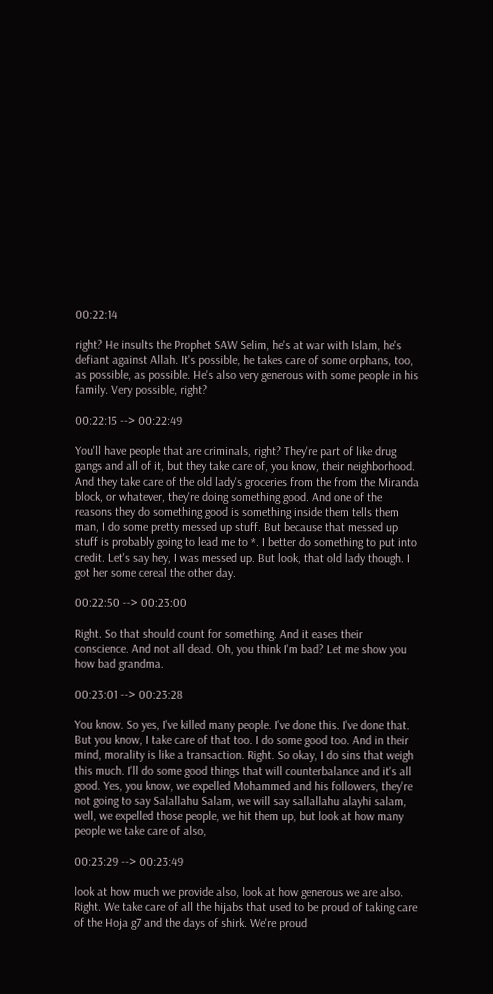00:22:14

right? He insults the Prophet SAW Selim, he's at war with Islam, he's defiant against Allah. It's possible, he takes care of some orphans, too, as possible, as possible. He's also very generous with some people in his family. Very possible, right?

00:22:15 --> 00:22:49

You'll have people that are criminals, right? They're part of like drug gangs and all of it, but they take care of, you know, their neighborhood. And they take care of the old lady's groceries from the from the Miranda block, or whatever, they're doing something good. And one of the reasons they do something good is something inside them tells them man, I do some pretty messed up stuff. But because that messed up stuff is probably going to lead me to *. I better do something to put into credit. Let's say hey, I was messed up. But look, that old lady though. I got her some cereal the other day.

00:22:50 --> 00:23:00

Right. So that should count for something. And it eases their conscience. And not all dead. Oh, you think I'm bad? Let me show you how bad grandma.

00:23:01 --> 00:23:28

You know. So yes, I've killed many people. I've done this. I've done that. But you know, I take care of that too. I do some good too. And in their mind, morality is like a transaction. Right. So okay, I do sins that weigh this much. I'll do some good things that will counterbalance and it's all good. Yes, you know, we expelled Mohammed and his followers, they're not going to say Salallahu Salam, we will say sallallahu alayhi salam, well, we expelled those people, we hit them up, but look at how many people we take care of also,

00:23:29 --> 00:23:49

look at how much we provide also, look at how generous we are also. Right. We take care of all the hijabs that used to be proud of taking care of the Hoja g7 and the days of shirk. We're proud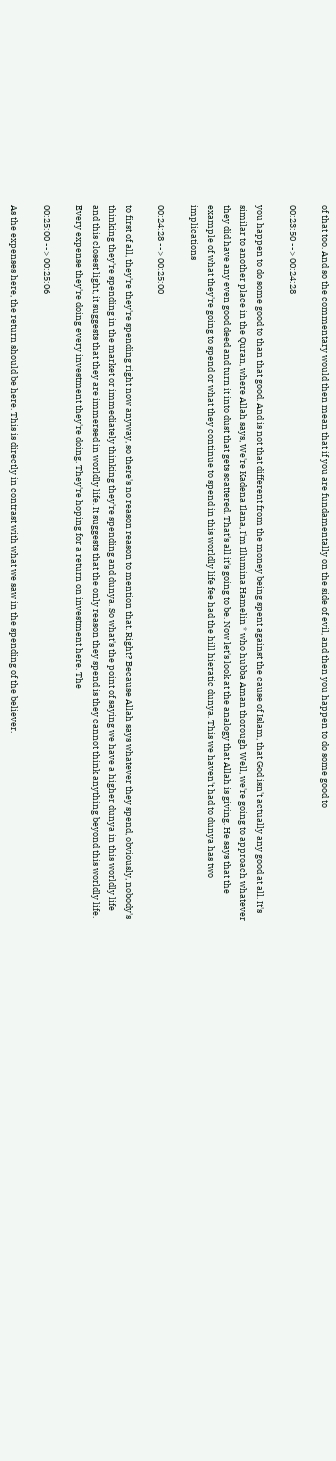of that too. And so the commentary would then mean that if you are fundamentally on the side of evil, and then you happen to do some good to

00:23:50 --> 00:24:28

you happen to do some good to than that good. And is not that different from the money being spent against the cause of Islam, that God isn't actually any good at all. It's similar to another place in the Quran, where Allah says, We're Kadena Ilana, I'm Illumina Hamelin * who hubba Aman thorough Well, we're going to approach whatever they did have any even good deed and turn it into dust that gets scattered. That's all it's going to be. Now let's look at the analogy that Allah is giving. He says that the example of what they're going to spend or what they continue to spend in this worldly life fee had the hill hieratic dunya. This we haven't had to dunya has two implications

00:24:28 --> 00:25:00

to first of all, they're they're spending right now anyway, so there's no reason reason to mention that. Right? Because Allah says whatever they spend, obviously, nobody's thinking they're spending in the market or immediately thinking they're spending and dunya. So what's the point of saying we have a higher dunya in this worldly life and this closest light, it suggests that they are immersed in worldly life. It suggests that the only reason they spend is they cannot think anything beyond this worldly life. Every expense they're doing every investment they're doing. They're hoping for a return on investment here. The

00:25:00 --> 00:25:06

As the expenses here, the return should be here. This is directly in contrast with what we saw in the spending of the believer.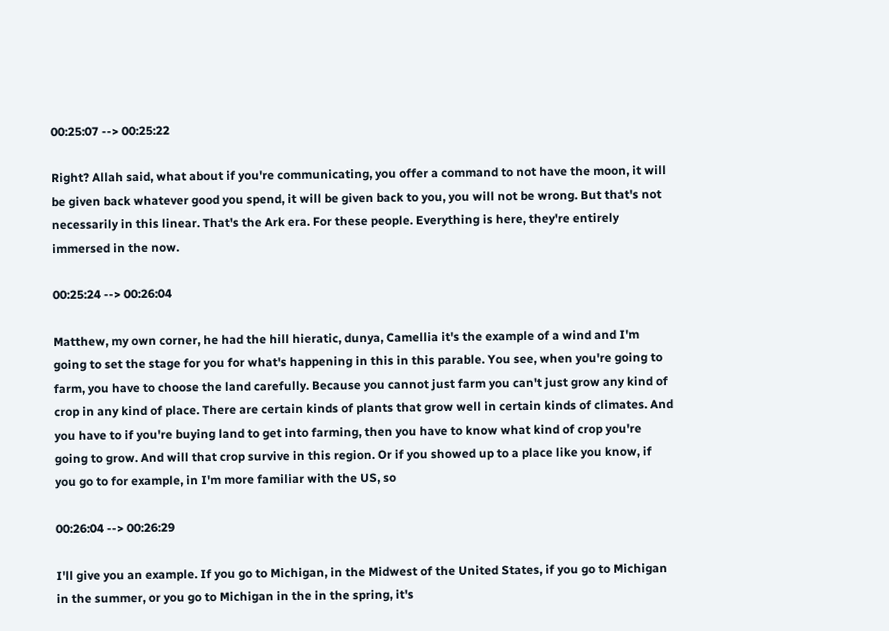00:25:07 --> 00:25:22

Right? Allah said, what about if you're communicating, you offer a command to not have the moon, it will be given back whatever good you spend, it will be given back to you, you will not be wrong. But that's not necessarily in this linear. That's the Ark era. For these people. Everything is here, they're entirely immersed in the now.

00:25:24 --> 00:26:04

Matthew, my own corner, he had the hill hieratic, dunya, Camellia it's the example of a wind and I'm going to set the stage for you for what's happening in this in this parable. You see, when you're going to farm, you have to choose the land carefully. Because you cannot just farm you can't just grow any kind of crop in any kind of place. There are certain kinds of plants that grow well in certain kinds of climates. And you have to if you're buying land to get into farming, then you have to know what kind of crop you're going to grow. And will that crop survive in this region. Or if you showed up to a place like you know, if you go to for example, in I'm more familiar with the US, so

00:26:04 --> 00:26:29

I'll give you an example. If you go to Michigan, in the Midwest of the United States, if you go to Michigan in the summer, or you go to Michigan in the in the spring, it's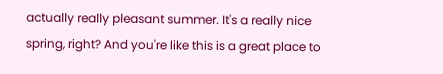actually really pleasant summer. It's a really nice spring, right? And you're like this is a great place to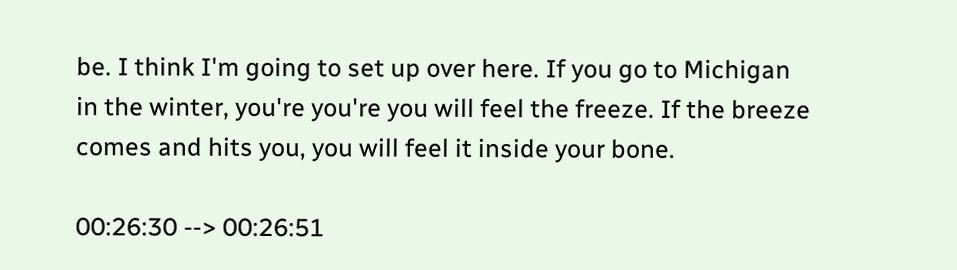be. I think I'm going to set up over here. If you go to Michigan in the winter, you're you're you will feel the freeze. If the breeze comes and hits you, you will feel it inside your bone.

00:26:30 --> 00:26:51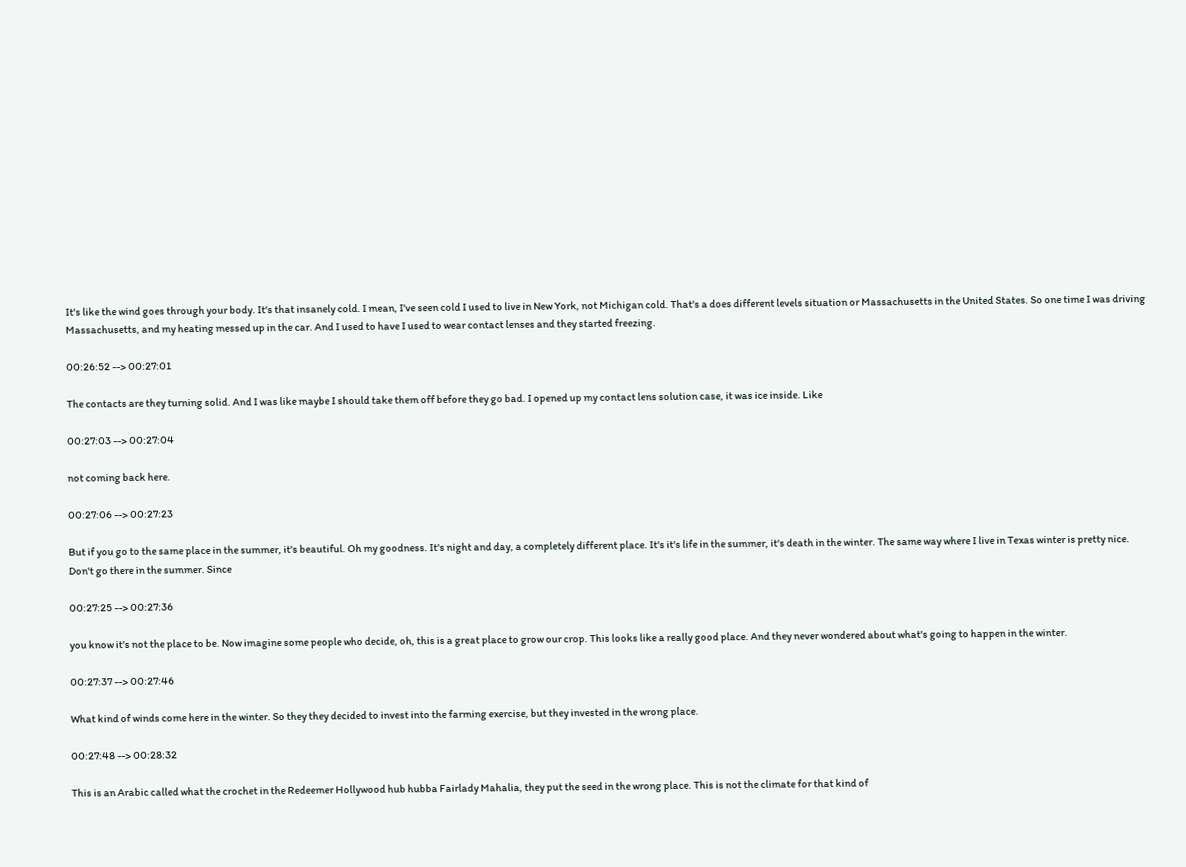It's like the wind goes through your body. It's that insanely cold. I mean, I've seen cold I used to live in New York, not Michigan cold. That's a does different levels situation or Massachusetts in the United States. So one time I was driving Massachusetts, and my heating messed up in the car. And I used to have I used to wear contact lenses and they started freezing.

00:26:52 --> 00:27:01

The contacts are they turning solid. And I was like maybe I should take them off before they go bad. I opened up my contact lens solution case, it was ice inside. Like

00:27:03 --> 00:27:04

not coming back here.

00:27:06 --> 00:27:23

But if you go to the same place in the summer, it's beautiful. Oh my goodness. It's night and day, a completely different place. It's it's life in the summer, it's death in the winter. The same way where I live in Texas winter is pretty nice. Don't go there in the summer. Since

00:27:25 --> 00:27:36

you know it's not the place to be. Now imagine some people who decide, oh, this is a great place to grow our crop. This looks like a really good place. And they never wondered about what's going to happen in the winter.

00:27:37 --> 00:27:46

What kind of winds come here in the winter. So they they decided to invest into the farming exercise, but they invested in the wrong place.

00:27:48 --> 00:28:32

This is an Arabic called what the crochet in the Redeemer Hollywood hub hubba Fairlady Mahalia, they put the seed in the wrong place. This is not the climate for that kind of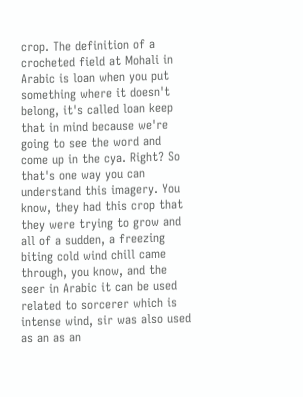crop. The definition of a crocheted field at Mohali in Arabic is loan when you put something where it doesn't belong, it's called loan keep that in mind because we're going to see the word and come up in the cya. Right? So that's one way you can understand this imagery. You know, they had this crop that they were trying to grow and all of a sudden, a freezing biting cold wind chill came through, you know, and the seer in Arabic it can be used related to sorcerer which is intense wind, sir was also used as an as an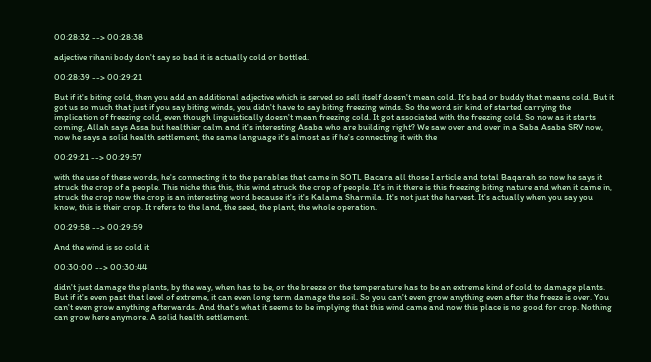00:28:32 --> 00:28:38

adjective rihani body don't say so bad it is actually cold or bottled.

00:28:39 --> 00:29:21

But if it's biting cold, then you add an additional adjective which is served so sell itself doesn't mean cold. It's bad or buddy that means cold. But it got us so much that just if you say biting winds, you didn't have to say biting freezing winds. So the word sir kind of started carrying the implication of freezing cold, even though linguistically doesn't mean freezing cold. It got associated with the freezing cold. So now as it starts coming, Allah says Assa but healthier calm and it's interesting Asaba who are building right? We saw over and over in a Saba Asaba SRV now, now he says a solid health settlement, the same language it's almost as if he's connecting it with the

00:29:21 --> 00:29:57

with the use of these words, he's connecting it to the parables that came in SOTL Bacara all those I article and total Baqarah so now he says it struck the crop of a people. This niche this this, this wind struck the crop of people. It's in it there is this freezing biting nature and when it came in, struck the crop now the crop is an interesting word because it's it's Kalama Sharmila. It's not just the harvest. It's actually when you say you know, this is their crop. It refers to the land, the seed, the plant, the whole operation.

00:29:58 --> 00:29:59

And the wind is so cold it

00:30:00 --> 00:30:44

didn't just damage the plants, by the way, when has to be, or the breeze or the temperature has to be an extreme kind of cold to damage plants. But if it's even past that level of extreme, it can even long term damage the soil. So you can't even grow anything even after the freeze is over. You can't even grow anything afterwards. And that's what it seems to be implying that this wind came and now this place is no good for crop. Nothing can grow here anymore. A solid health settlement.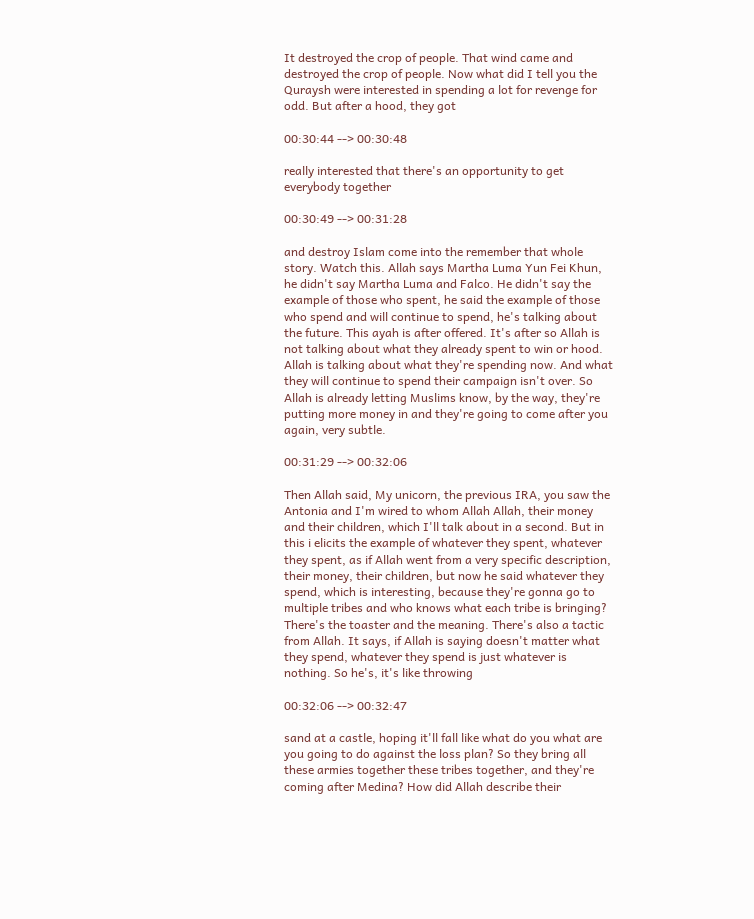It destroyed the crop of people. That wind came and destroyed the crop of people. Now what did I tell you the Quraysh were interested in spending a lot for revenge for odd. But after a hood, they got

00:30:44 --> 00:30:48

really interested that there's an opportunity to get everybody together

00:30:49 --> 00:31:28

and destroy Islam come into the remember that whole story. Watch this. Allah says Martha Luma Yun Fei Khun, he didn't say Martha Luma and Falco. He didn't say the example of those who spent, he said the example of those who spend and will continue to spend, he's talking about the future. This ayah is after offered. It's after so Allah is not talking about what they already spent to win or hood. Allah is talking about what they're spending now. And what they will continue to spend their campaign isn't over. So Allah is already letting Muslims know, by the way, they're putting more money in and they're going to come after you again, very subtle.

00:31:29 --> 00:32:06

Then Allah said, My unicorn, the previous IRA, you saw the Antonia and I'm wired to whom Allah Allah, their money and their children, which I'll talk about in a second. But in this i elicits the example of whatever they spent, whatever they spent, as if Allah went from a very specific description, their money, their children, but now he said whatever they spend, which is interesting, because they're gonna go to multiple tribes and who knows what each tribe is bringing? There's the toaster and the meaning. There's also a tactic from Allah. It says, if Allah is saying doesn't matter what they spend, whatever they spend is just whatever is nothing. So he's, it's like throwing

00:32:06 --> 00:32:47

sand at a castle, hoping it'll fall like what do you what are you going to do against the loss plan? So they bring all these armies together these tribes together, and they're coming after Medina? How did Allah describe their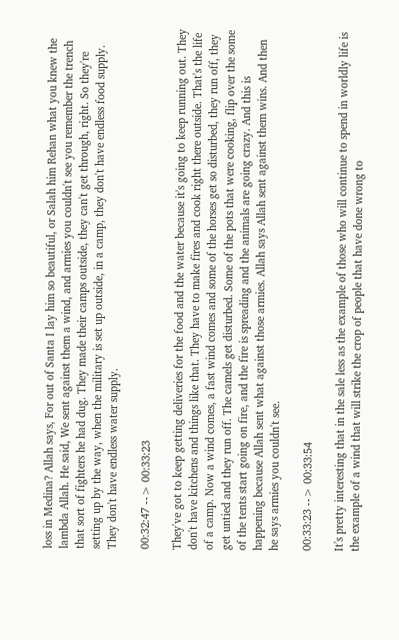loss in Medina? Allah says, For out of Santa I lay him so beautiful, or Salah him Rehan what you knew the lambda Allah. He said, We sent against them a wind, and armies you couldn't see you remember the trench that sort of fighters he had dug. They made their camps outside, they can't get through, right. So they're setting up by the way, when the military is set up outside, in a camp, they don't have endless food supply. They don't have endless water supply.

00:32:47 --> 00:33:23

They've got to keep getting deliveries for the food and the water because it's going to keep running out. They don't have kitchens and things like that. They have to make fires and cook right there outside. That's the life of a camp. Now a wind comes, a fast wind comes and some of the horses get so disturbed, they run off, they get untied and they run off. The camels get disturbed. Some of the pots that were cooking, flip over the some of the tents start going on fire, and the fire is spreading and the animals are going crazy. And this is happening because Allah sent what against those armies. Allah says Allah sent against them wins. And then he says armies you couldn't see.

00:33:23 --> 00:33:54

It's pretty interesting that in the sale less as the example of those who will continue to spend in worldly life is the example of a wind that will strike the crop of people that have done wrong to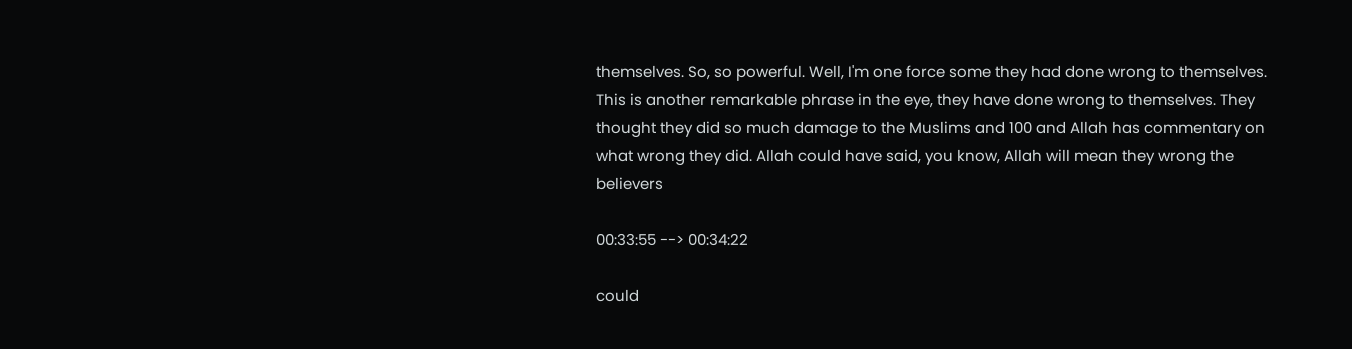themselves. So, so powerful. Well, I'm one force some they had done wrong to themselves. This is another remarkable phrase in the eye, they have done wrong to themselves. They thought they did so much damage to the Muslims and 100 and Allah has commentary on what wrong they did. Allah could have said, you know, Allah will mean they wrong the believers

00:33:55 --> 00:34:22

could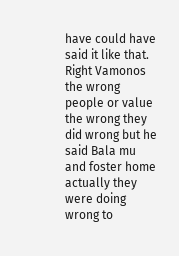have could have said it like that. Right Vamonos the wrong people or value the wrong they did wrong but he said Bala mu and foster home actually they were doing wrong to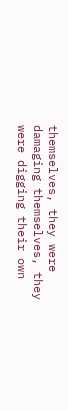themselves, they were damaging themselves, they were digging their own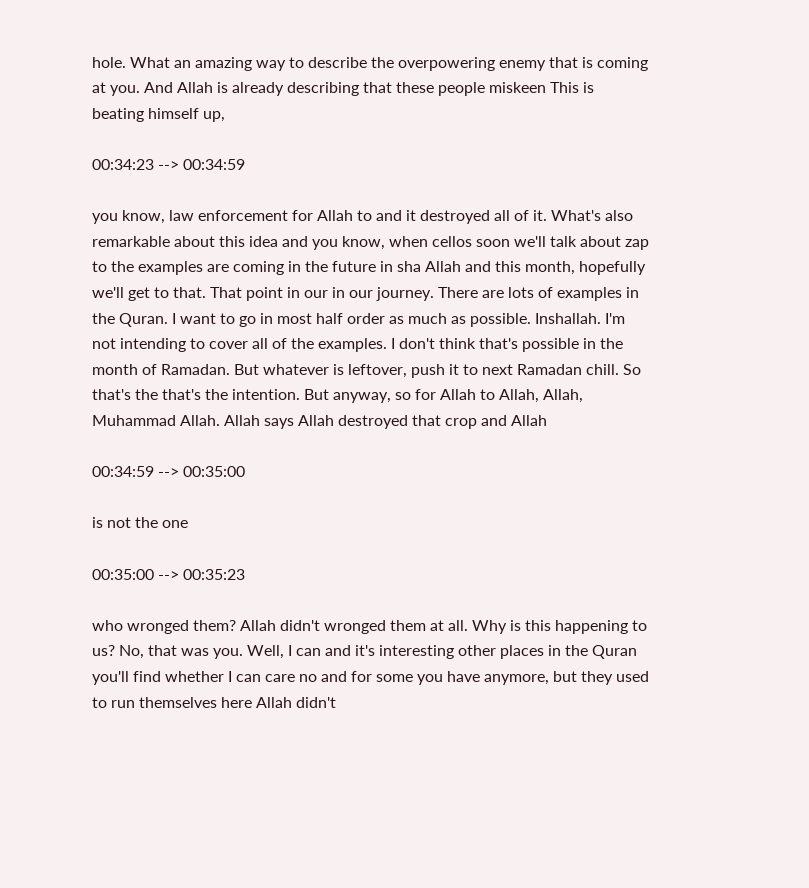hole. What an amazing way to describe the overpowering enemy that is coming at you. And Allah is already describing that these people miskeen This is beating himself up,

00:34:23 --> 00:34:59

you know, law enforcement for Allah to and it destroyed all of it. What's also remarkable about this idea and you know, when cellos soon we'll talk about zap to the examples are coming in the future in sha Allah and this month, hopefully we'll get to that. That point in our in our journey. There are lots of examples in the Quran. I want to go in most half order as much as possible. Inshallah. I'm not intending to cover all of the examples. I don't think that's possible in the month of Ramadan. But whatever is leftover, push it to next Ramadan chill. So that's the that's the intention. But anyway, so for Allah to Allah, Allah, Muhammad Allah. Allah says Allah destroyed that crop and Allah

00:34:59 --> 00:35:00

is not the one

00:35:00 --> 00:35:23

who wronged them? Allah didn't wronged them at all. Why is this happening to us? No, that was you. Well, I can and it's interesting other places in the Quran you'll find whether I can care no and for some you have anymore, but they used to run themselves here Allah didn't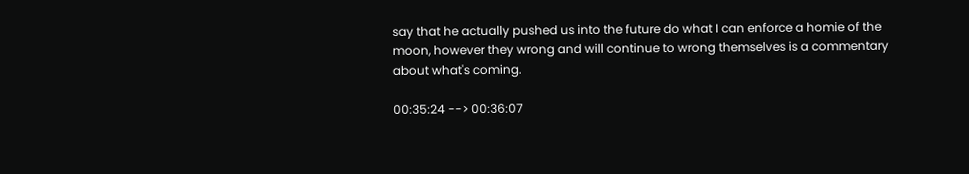say that he actually pushed us into the future do what I can enforce a homie of the moon, however they wrong and will continue to wrong themselves is a commentary about what's coming.

00:35:24 --> 00:36:07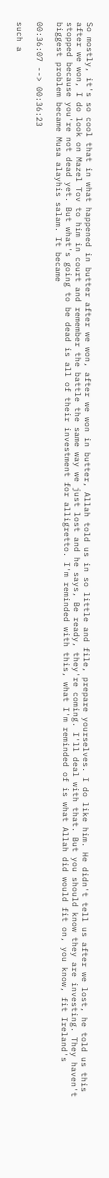So mostly, it's so cool that in what happened in butter after we won, after we won in butter, Allah told us in so little and file, prepare yourselves. I do like him. He didn't tell us after we lost, he told us this after we won, I do look on Mazel Tov to him in court and remember the battle the same way we just lost and he says, Be ready, they're coming. I'll deal with that. But you should know they are investing. They haven't stopped because you're not dead yet. But what's going to be dead is all of their investment for alligretto. I'm reminded with this, what I'm reminded of is what Allah did would fit on, you know, fit Ireland's biggest problem became Musa alayhis salam. It became

00:36:07 --> 00:36:23

such a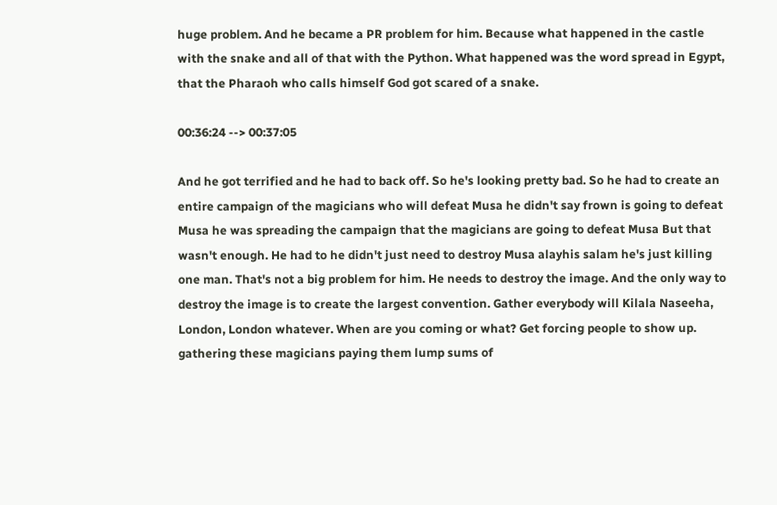huge problem. And he became a PR problem for him. Because what happened in the castle with the snake and all of that with the Python. What happened was the word spread in Egypt, that the Pharaoh who calls himself God got scared of a snake.

00:36:24 --> 00:37:05

And he got terrified and he had to back off. So he's looking pretty bad. So he had to create an entire campaign of the magicians who will defeat Musa he didn't say frown is going to defeat Musa he was spreading the campaign that the magicians are going to defeat Musa But that wasn't enough. He had to he didn't just need to destroy Musa alayhis salam he's just killing one man. That's not a big problem for him. He needs to destroy the image. And the only way to destroy the image is to create the largest convention. Gather everybody will Kilala Naseeha, London, London whatever. When are you coming or what? Get forcing people to show up. gathering these magicians paying them lump sums of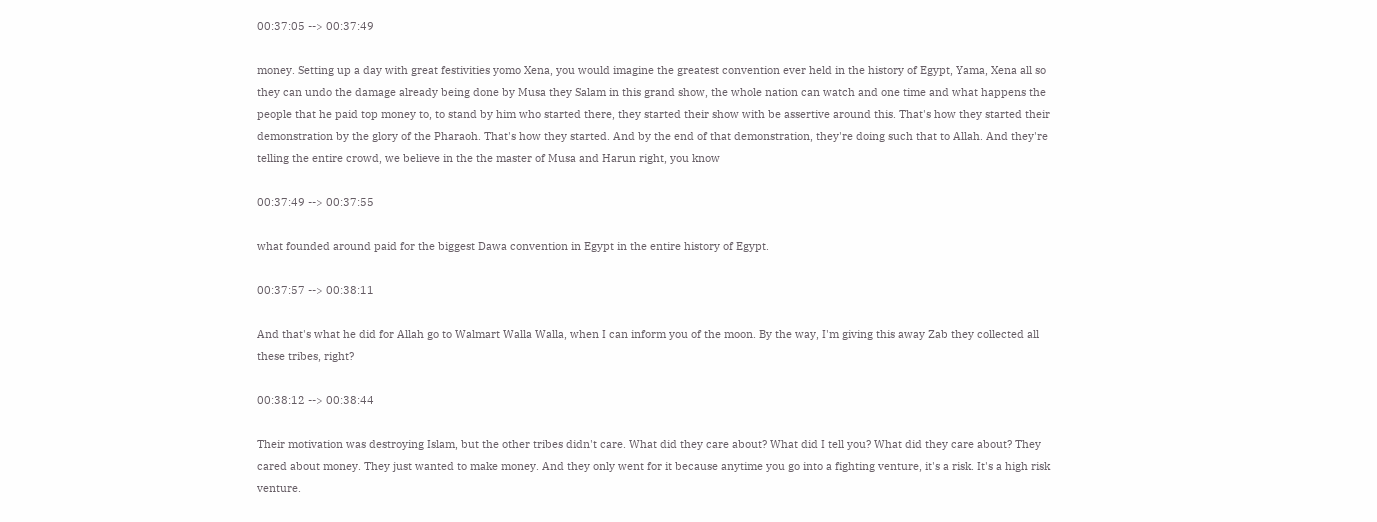00:37:05 --> 00:37:49

money. Setting up a day with great festivities yomo Xena, you would imagine the greatest convention ever held in the history of Egypt, Yama, Xena all so they can undo the damage already being done by Musa they Salam in this grand show, the whole nation can watch and one time and what happens the people that he paid top money to, to stand by him who started there, they started their show with be assertive around this. That's how they started their demonstration by the glory of the Pharaoh. That's how they started. And by the end of that demonstration, they're doing such that to Allah. And they're telling the entire crowd, we believe in the the master of Musa and Harun right, you know

00:37:49 --> 00:37:55

what founded around paid for the biggest Dawa convention in Egypt in the entire history of Egypt.

00:37:57 --> 00:38:11

And that's what he did for Allah go to Walmart Walla Walla, when I can inform you of the moon. By the way, I'm giving this away Zab they collected all these tribes, right?

00:38:12 --> 00:38:44

Their motivation was destroying Islam, but the other tribes didn't care. What did they care about? What did I tell you? What did they care about? They cared about money. They just wanted to make money. And they only went for it because anytime you go into a fighting venture, it's a risk. It's a high risk venture.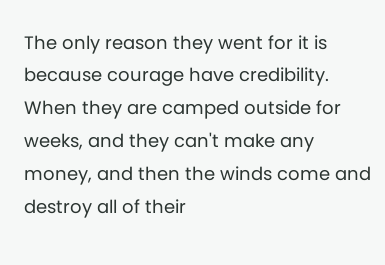The only reason they went for it is because courage have credibility. When they are camped outside for weeks, and they can't make any money, and then the winds come and destroy all of their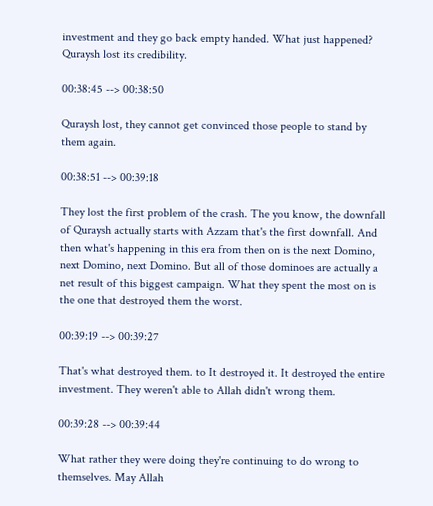investment and they go back empty handed. What just happened? Quraysh lost its credibility.

00:38:45 --> 00:38:50

Quraysh lost, they cannot get convinced those people to stand by them again.

00:38:51 --> 00:39:18

They lost the first problem of the crash. The you know, the downfall of Quraysh actually starts with Azzam that's the first downfall. And then what's happening in this era from then on is the next Domino, next Domino, next Domino. But all of those dominoes are actually a net result of this biggest campaign. What they spent the most on is the one that destroyed them the worst.

00:39:19 --> 00:39:27

That's what destroyed them. to It destroyed it. It destroyed the entire investment. They weren't able to Allah didn't wrong them.

00:39:28 --> 00:39:44

What rather they were doing they're continuing to do wrong to themselves. May Allah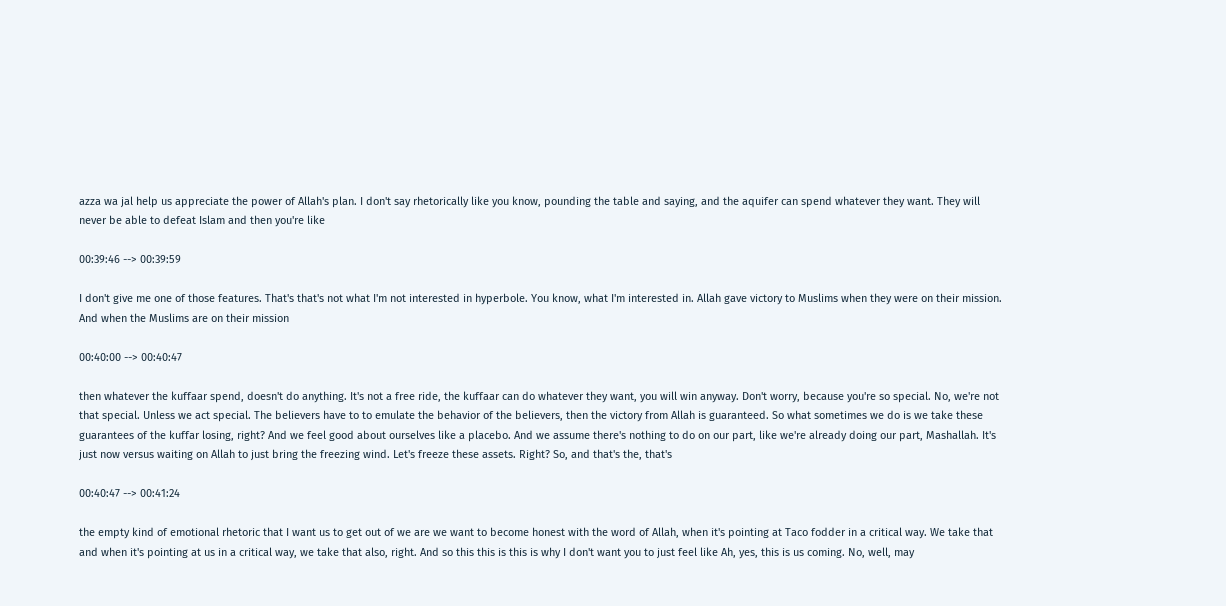azza wa jal help us appreciate the power of Allah's plan. I don't say rhetorically like you know, pounding the table and saying, and the aquifer can spend whatever they want. They will never be able to defeat Islam and then you're like

00:39:46 --> 00:39:59

I don't give me one of those features. That's that's not what I'm not interested in hyperbole. You know, what I'm interested in. Allah gave victory to Muslims when they were on their mission. And when the Muslims are on their mission

00:40:00 --> 00:40:47

then whatever the kuffaar spend, doesn't do anything. It's not a free ride, the kuffaar can do whatever they want, you will win anyway. Don't worry, because you're so special. No, we're not that special. Unless we act special. The believers have to to emulate the behavior of the believers, then the victory from Allah is guaranteed. So what sometimes we do is we take these guarantees of the kuffar losing, right? And we feel good about ourselves like a placebo. And we assume there's nothing to do on our part, like we're already doing our part, Mashallah. It's just now versus waiting on Allah to just bring the freezing wind. Let's freeze these assets. Right? So, and that's the, that's

00:40:47 --> 00:41:24

the empty kind of emotional rhetoric that I want us to get out of we are we want to become honest with the word of Allah, when it's pointing at Taco fodder in a critical way. We take that and when it's pointing at us in a critical way, we take that also, right. And so this this is this is why I don't want you to just feel like Ah, yes, this is us coming. No, well, may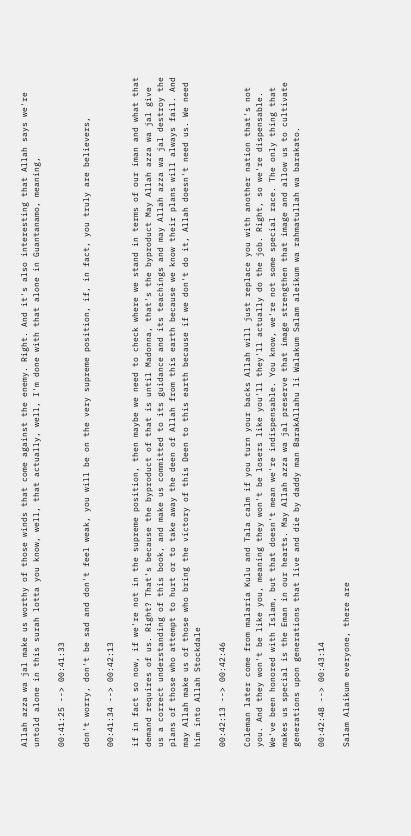Allah azza wa jal make us worthy of those winds that come against the enemy. Right. And it's also interesting that Allah says we're untold alone in this surah lotta you know, well, that actually, well, I'm done with that alone in Guantanamo, meaning,

00:41:25 --> 00:41:33

don't worry, don't be sad and don't feel weak, you will be on the very supreme position, if, in fact, you truly are believers,

00:41:34 --> 00:42:13

if in fact so now, if we're not in the supreme position, then maybe we need to check where we stand in terms of our iman and what that demand requires of us. Right? That's because the byproduct of that is until Madonna, that's the byproduct May Allah azza wa jal give us a correct understanding of this book, and make us committed to its guidance and its teachings and may Allah azza wa jal destroy the plans of those who attempt to hurt or to take away the deen of Allah from this earth because we know their plans will always fail. And may Allah make us of those who bring the victory of this Deen to this earth because if we don't do it, Allah doesn't need us. We need him into Allah Stockdale

00:42:13 --> 00:42:46

Coleman later come from malaria Kulu and Tala calm if you turn your backs Allah will just replace you with another nation that's not you. And they won't be like you, meaning they won't be losers like you'll they'll actually do the job. Right, so we're dispensable. We've been honored with Islam, but that doesn't mean we're indispensable. You know, we're not some special race. The only thing that makes us special is the Eman in our hearts. May Allah azza wa jal preserve that image strengthen that image and allow us to cultivate generations upon generations that live and die by daddy man BarakAllahu li Walakum Salam aleikum wa rahmatullah wa barakato.

00:42:48 --> 00:43:14

Salam Alaikum everyone, there are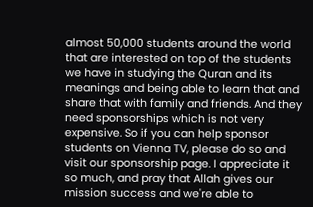almost 50,000 students around the world that are interested on top of the students we have in studying the Quran and its meanings and being able to learn that and share that with family and friends. And they need sponsorships which is not very expensive. So if you can help sponsor students on Vienna TV, please do so and visit our sponsorship page. I appreciate it so much, and pray that Allah gives our mission success and we're able to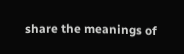share the meanings of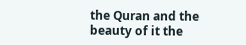the Quran and the beauty of it the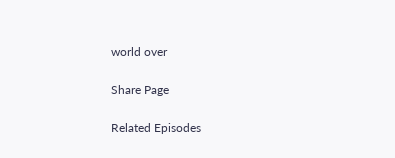world over

Share Page

Related Episodes